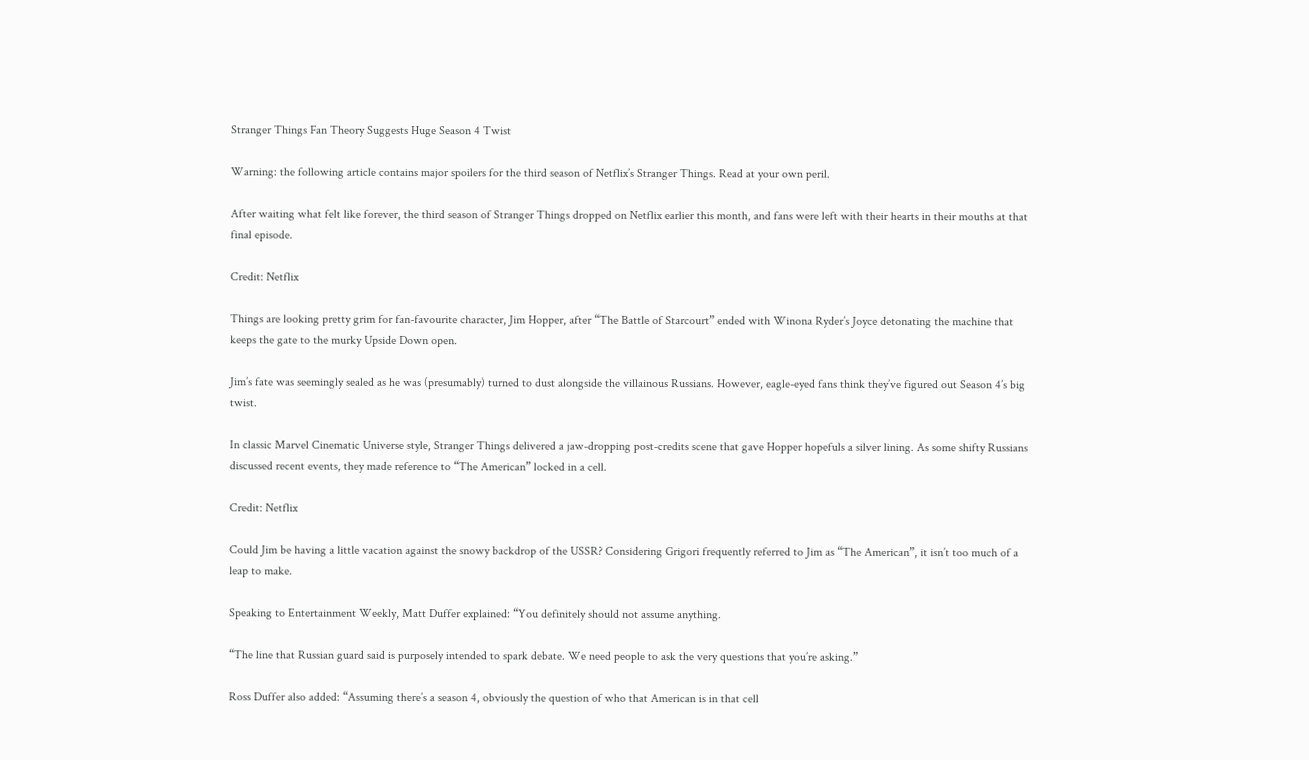Stranger Things Fan Theory Suggests Huge Season 4 Twist

Warning: the following article contains major spoilers for the third season of Netflix’s Stranger Things. Read at your own peril.

After waiting what felt like forever, the third season of Stranger Things dropped on Netflix earlier this month, and fans were left with their hearts in their mouths at that final episode.

Credit: Netflix

Things are looking pretty grim for fan-favourite character, Jim Hopper, after “The Battle of Starcourt” ended with Winona Ryder’s Joyce detonating the machine that keeps the gate to the murky Upside Down open.

Jim’s fate was seemingly sealed as he was (presumably) turned to dust alongside the villainous Russians. However, eagle-eyed fans think they’ve figured out Season 4’s big twist.

In classic Marvel Cinematic Universe style, Stranger Things delivered a jaw-dropping post-credits scene that gave Hopper hopefuls a silver lining. As some shifty Russians discussed recent events, they made reference to “The American” locked in a cell.

Credit: Netflix

Could Jim be having a little vacation against the snowy backdrop of the USSR? Considering Grigori frequently referred to Jim as “The American”, it isn’t too much of a leap to make.

Speaking to Entertainment Weekly, Matt Duffer explained: “You definitely should not assume anything.

“The line that Russian guard said is purposely intended to spark debate. We need people to ask the very questions that you’re asking.”

Ross Duffer also added: “Assuming there’s a season 4, obviously the question of who that American is in that cell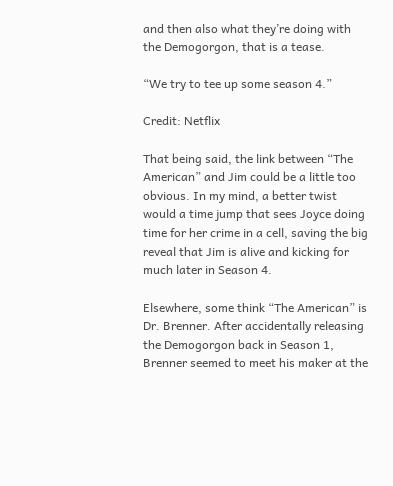and then also what they’re doing with the Demogorgon, that is a tease.

“We try to tee up some season 4.”

Credit: Netflix

That being said, the link between “The American” and Jim could be a little too obvious. In my mind, a better twist would a time jump that sees Joyce doing time for her crime in a cell, saving the big reveal that Jim is alive and kicking for much later in Season 4.

Elsewhere, some think “The American” is Dr. Brenner. After accidentally releasing the Demogorgon back in Season 1, Brenner seemed to meet his maker at the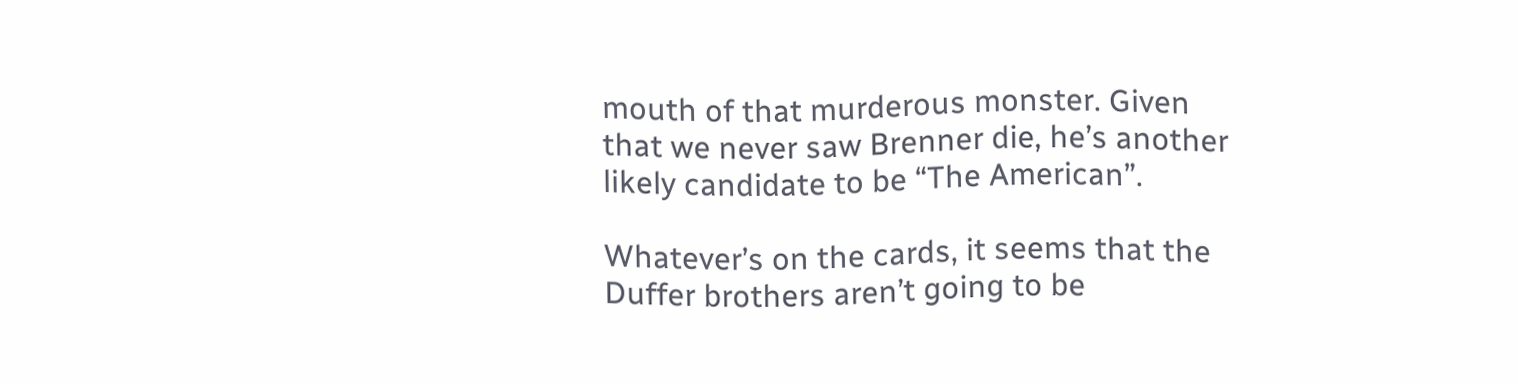mouth of that murderous monster. Given that we never saw Brenner die, he’s another likely candidate to be “The American”.

Whatever’s on the cards, it seems that the Duffer brothers aren’t going to be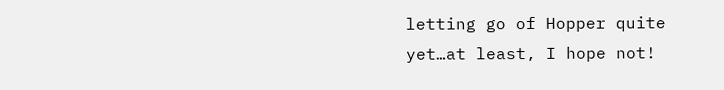letting go of Hopper quite yet…at least, I hope not!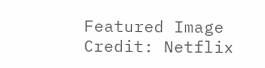Featured Image Credit: Netflix